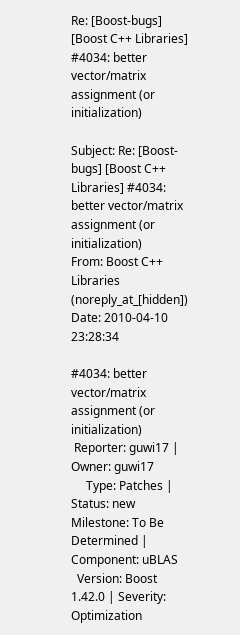Re: [Boost-bugs] [Boost C++ Libraries] #4034: better vector/matrix assignment (or initialization)

Subject: Re: [Boost-bugs] [Boost C++ Libraries] #4034: better vector/matrix assignment (or initialization)
From: Boost C++ Libraries (noreply_at_[hidden])
Date: 2010-04-10 23:28:34

#4034: better vector/matrix assignment (or initialization)
 Reporter: guwi17 | Owner: guwi17
     Type: Patches | Status: new
Milestone: To Be Determined | Component: uBLAS
  Version: Boost 1.42.0 | Severity: Optimization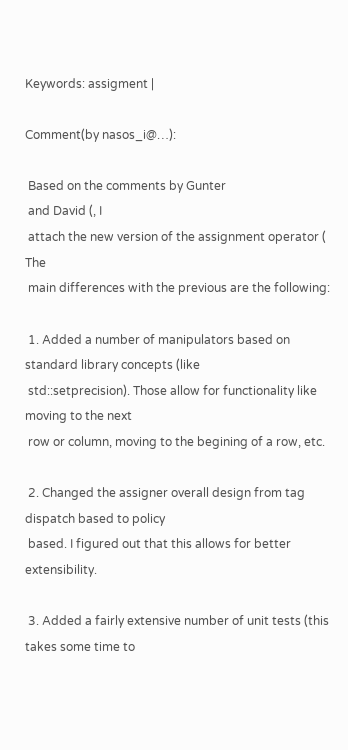Keywords: assigment |

Comment(by nasos_i@…):

 Based on the comments by Gunter
 and David (, I
 attach the new version of the assignment operator ( The
 main differences with the previous are the following:

 1. Added a number of manipulators based on standard library concepts (like
 std::setprecision). Those allow for functionality like moving to the next
 row or column, moving to the begining of a row, etc.

 2. Changed the assigner overall design from tag dispatch based to policy
 based. I figured out that this allows for better extensibility.

 3. Added a fairly extensive number of unit tests (this takes some time to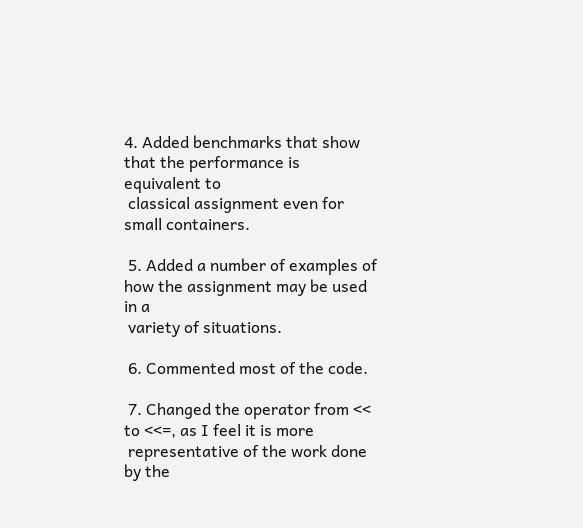4. Added benchmarks that show that the performance is equivalent to
 classical assignment even for small containers.

 5. Added a number of examples of how the assignment may be used in a
 variety of situations.

 6. Commented most of the code.

 7. Changed the operator from << to <<=, as I feel it is more
 representative of the work done by the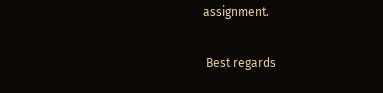assignment.

 Best regards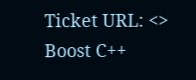Ticket URL: <>
Boost C++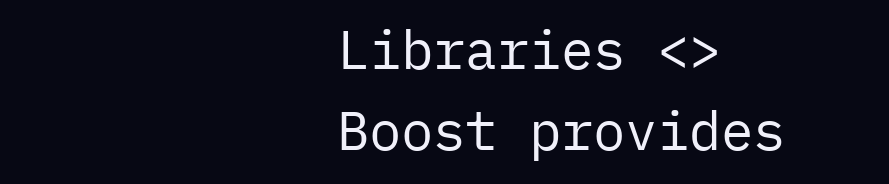Libraries <>
Boost provides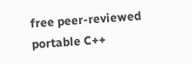free peer-reviewed portable C++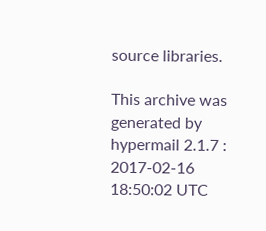source libraries.

This archive was generated by hypermail 2.1.7 : 2017-02-16 18:50:02 UTC